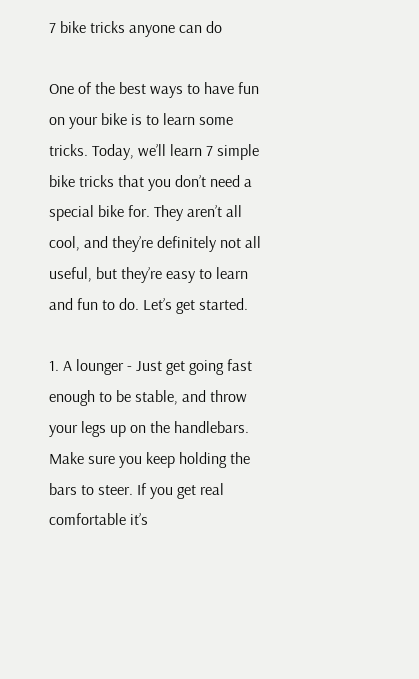7 bike tricks anyone can do

One of the best ways to have fun on your bike is to learn some tricks. Today, we’ll learn 7 simple bike tricks that you don’t need a special bike for. They aren’t all cool, and they’re definitely not all useful, but they’re easy to learn and fun to do. Let’s get started.

1. A lounger - Just get going fast enough to be stable, and throw your legs up on the handlebars. Make sure you keep holding the bars to steer. If you get real comfortable it’s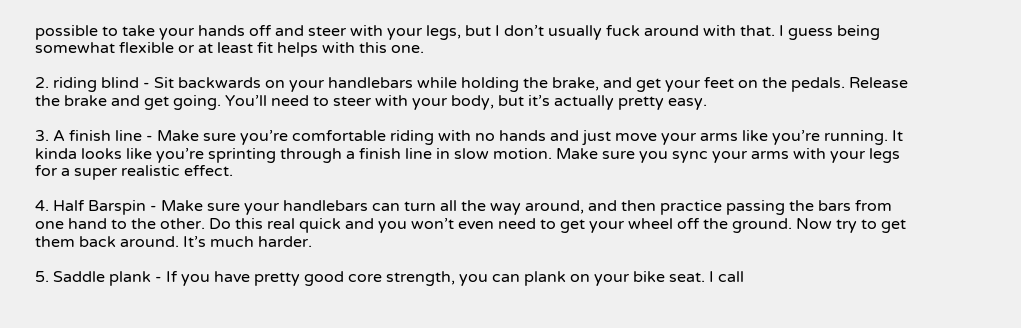possible to take your hands off and steer with your legs, but I don’t usually fuck around with that. I guess being somewhat flexible or at least fit helps with this one.

2. riding blind - Sit backwards on your handlebars while holding the brake, and get your feet on the pedals. Release the brake and get going. You’ll need to steer with your body, but it’s actually pretty easy.

3. A finish line - Make sure you’re comfortable riding with no hands and just move your arms like you’re running. It kinda looks like you’re sprinting through a finish line in slow motion. Make sure you sync your arms with your legs for a super realistic effect.

4. Half Barspin - Make sure your handlebars can turn all the way around, and then practice passing the bars from one hand to the other. Do this real quick and you won’t even need to get your wheel off the ground. Now try to get them back around. It’s much harder.

5. Saddle plank - If you have pretty good core strength, you can plank on your bike seat. I call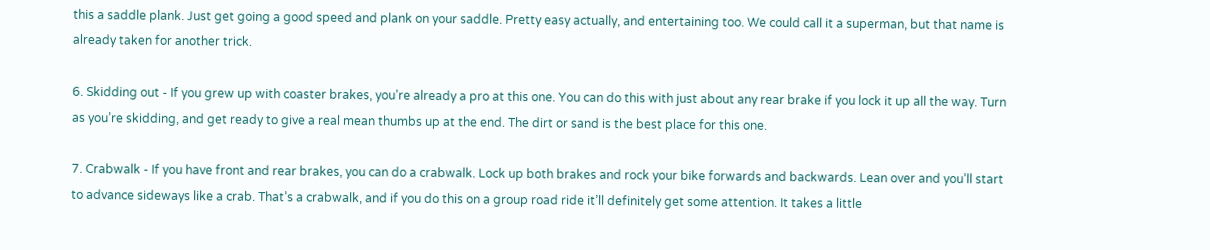this a saddle plank. Just get going a good speed and plank on your saddle. Pretty easy actually, and entertaining too. We could call it a superman, but that name is already taken for another trick.

6. Skidding out - If you grew up with coaster brakes, you’re already a pro at this one. You can do this with just about any rear brake if you lock it up all the way. Turn as you’re skidding, and get ready to give a real mean thumbs up at the end. The dirt or sand is the best place for this one.

7. Crabwalk - If you have front and rear brakes, you can do a crabwalk. Lock up both brakes and rock your bike forwards and backwards. Lean over and you’ll start to advance sideways like a crab. That’s a crabwalk, and if you do this on a group road ride it’ll definitely get some attention. It takes a little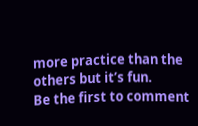more practice than the others but it’s fun.
Be the first to comment